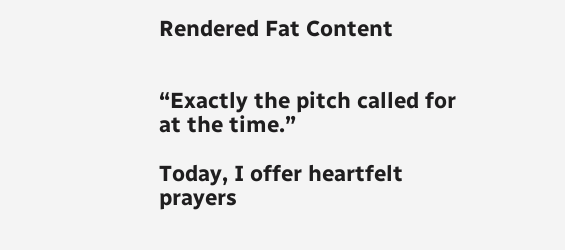Rendered Fat Content


“Exactly the pitch called for at the time.”

Today, I offer heartfelt prayers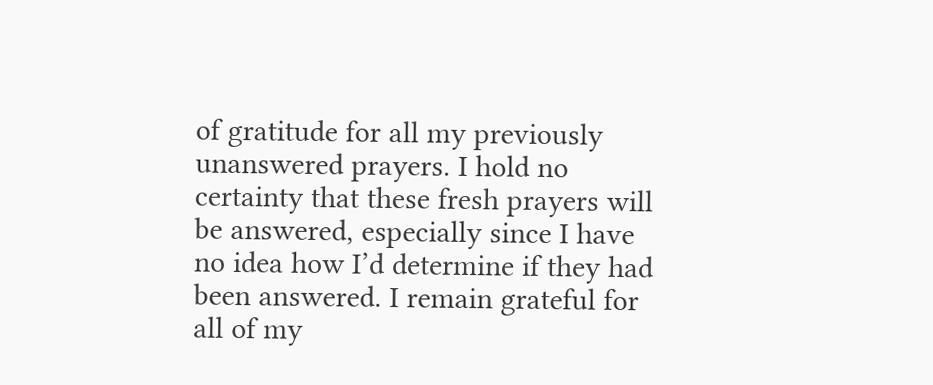of gratitude for all my previously unanswered prayers. I hold no certainty that these fresh prayers will be answered, especially since I have no idea how I’d determine if they had been answered. I remain grateful for all of my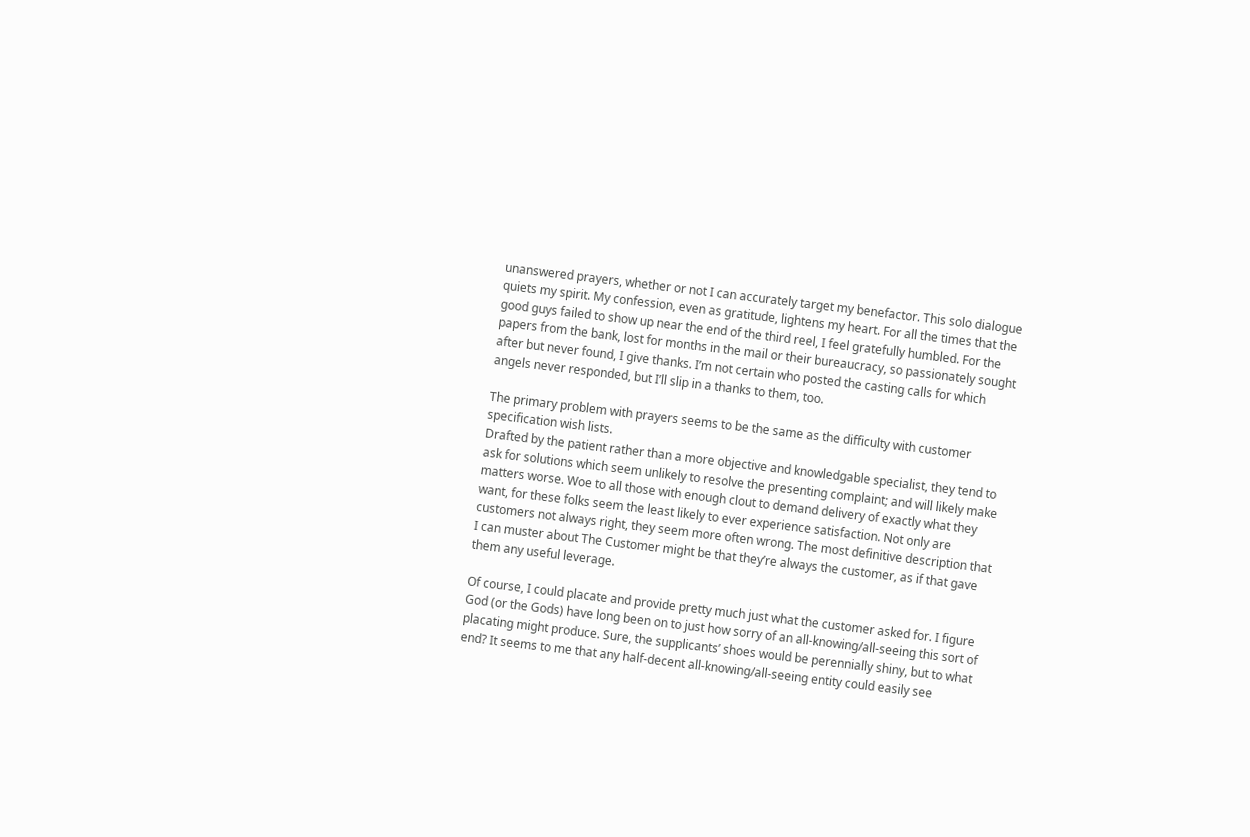unanswered prayers, whether or not I can accurately target my benefactor. This solo dialogue quiets my spirit. My confession, even as gratitude, lightens my heart. For all the times that the good guys failed to show up near the end of the third reel, I feel gratefully humbled. For the papers from the bank, lost for months in the mail or their bureaucracy, so passionately sought after but never found, I give thanks. I’m not certain who posted the casting calls for which angels never responded, but I’ll slip in a thanks to them, too.

The primary problem with prayers seems to be the same as the difficulty with customer specification wish lists.
Drafted by the patient rather than a more objective and knowledgable specialist, they tend to ask for solutions which seem unlikely to resolve the presenting complaint; and will likely make matters worse. Woe to all those with enough clout to demand delivery of exactly what they want, for these folks seem the least likely to ever experience satisfaction. Not only are customers not always right, they seem more often wrong. The most definitive description that I can muster about The Customer might be that they’re always the customer, as if that gave them any useful leverage.

Of course, I could placate and provide pretty much just what the customer asked for. I figure God (or the Gods) have long been on to just how sorry of an all-knowing/all-seeing this sort of placating might produce. Sure, the supplicants’ shoes would be perennially shiny, but to what end? It seems to me that any half-decent all-knowing/all-seeing entity could easily see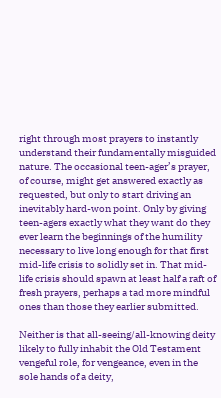right through most prayers to instantly understand their fundamentally misguided nature. The occasional teen-ager’s prayer, of course, might get answered exactly as requested, but only to start driving an inevitably hard-won point. Only by giving teen-agers exactly what they want do they ever learn the beginnings of the humility necessary to live long enough for that first mid-life crisis to solidly set in. That mid-life crisis should spawn at least half a raft of fresh prayers, perhaps a tad more mindful ones than those they earlier submitted.

Neither is that all-seeing/all-knowing deity likely to fully inhabit the Old Testament vengeful role, for vengeance, even in the sole hands of a deity,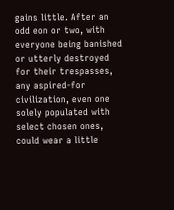gains little. After an odd eon or two, with everyone being banished or utterly destroyed for their trespasses, any aspired-for civilization, even one solely populated with select chosen ones, could wear a little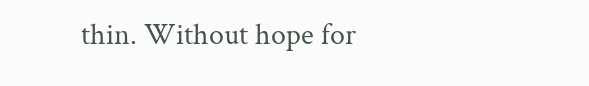thin. Without hope for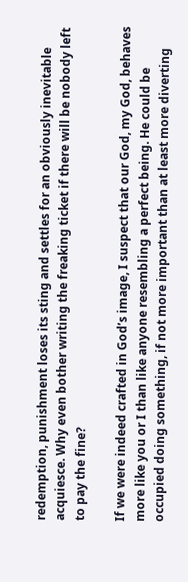redemption, punishment loses its sting and settles for an obviously inevitable acquiesce. Why even bother writing the freaking ticket if there will be nobody left to pay the fine?

If we were indeed crafted in God’s image, I suspect that our God, my God, behaves more like you or I than like anyone resembling a perfect being. He could be occupied doing something, if not more important than at least more diverting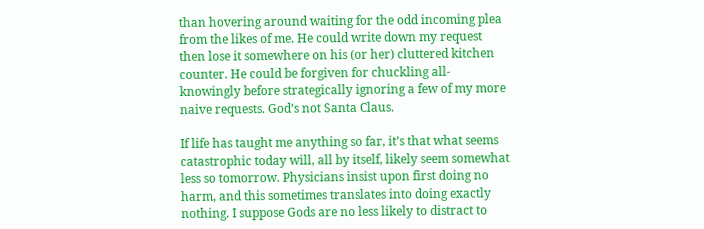than hovering around waiting for the odd incoming plea from the likes of me. He could write down my request then lose it somewhere on his (or her) cluttered kitchen counter. He could be forgiven for chuckling all-knowingly before strategically ignoring a few of my more naive requests. God’s not Santa Claus.

If life has taught me anything so far, it’s that what seems catastrophic today will, all by itself, likely seem somewhat less so tomorrow. Physicians insist upon first doing no harm, and this sometimes translates into doing exactly nothing. I suppose Gods are no less likely to distract to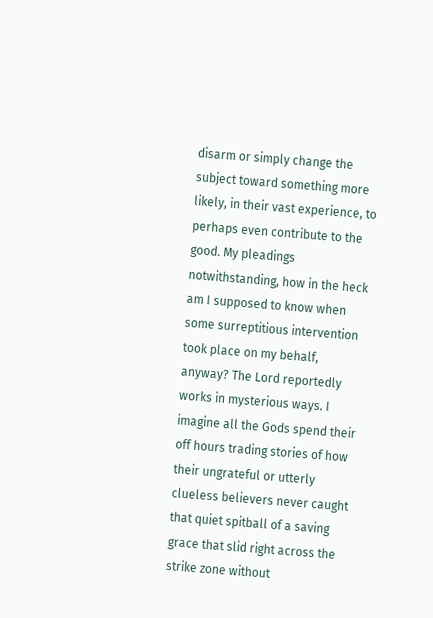disarm or simply change the subject toward something more likely, in their vast experience, to perhaps even contribute to the good. My pleadings notwithstanding, how in the heck am I supposed to know when some surreptitious intervention took place on my behalf, anyway? The Lord reportedly works in mysterious ways. I imagine all the Gods spend their off hours trading stories of how their ungrateful or utterly clueless believers never caught that quiet spitball of a saving grace that slid right across the strike zone without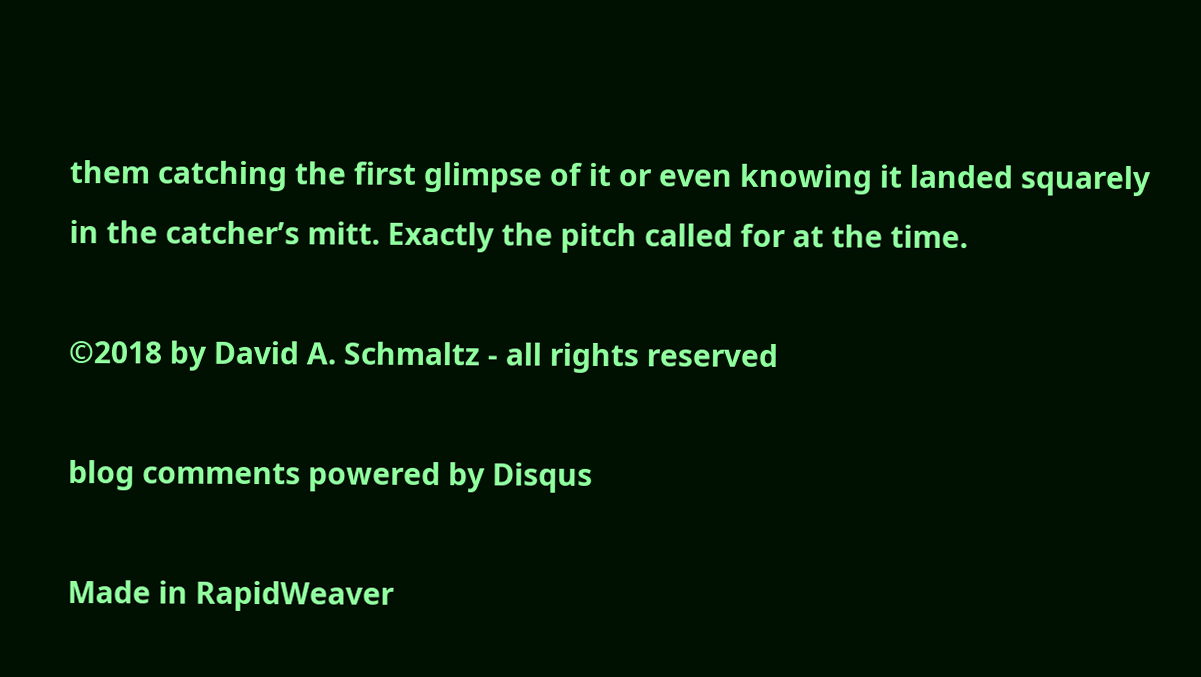them catching the first glimpse of it or even knowing it landed squarely in the catcher’s mitt. Exactly the pitch called for at the time.

©2018 by David A. Schmaltz - all rights reserved

blog comments powered by Disqus

Made in RapidWeaver